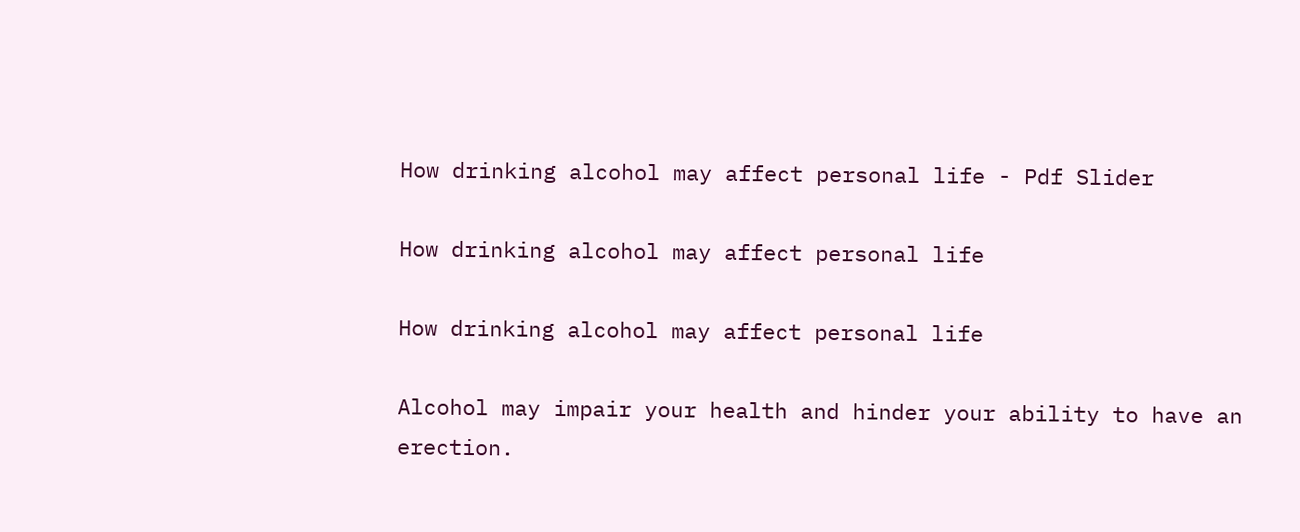How drinking alcohol may affect personal life - Pdf Slider

How drinking alcohol may affect personal life

How drinking alcohol may affect personal life

Alcohol may impair your health and hinder your ability to have an erection.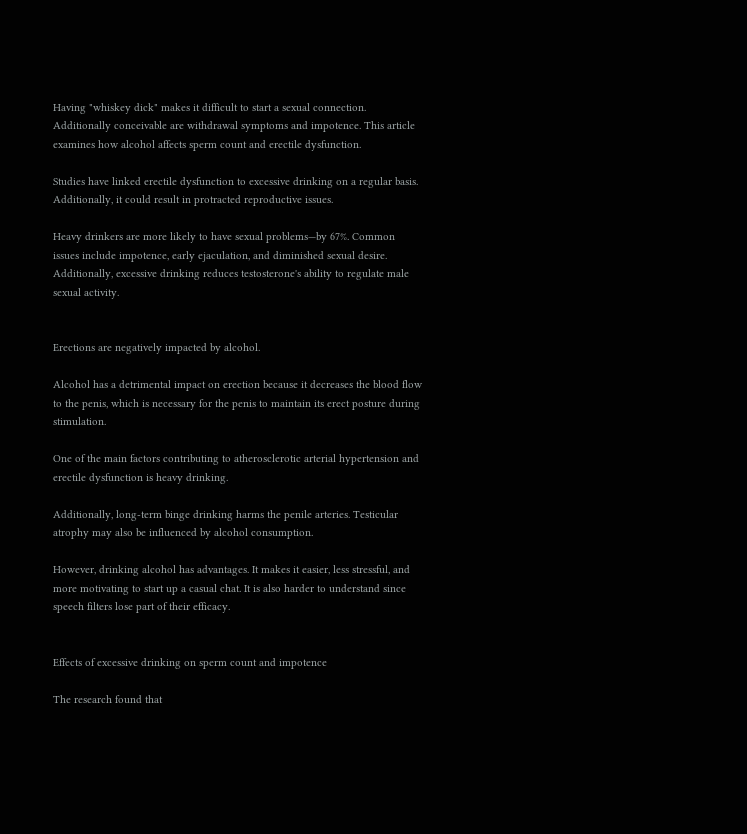Having "whiskey dick" makes it difficult to start a sexual connection. Additionally conceivable are withdrawal symptoms and impotence. This article examines how alcohol affects sperm count and erectile dysfunction.

Studies have linked erectile dysfunction to excessive drinking on a regular basis. Additionally, it could result in protracted reproductive issues.

Heavy drinkers are more likely to have sexual problems—by 67%. Common issues include impotence, early ejaculation, and diminished sexual desire. Additionally, excessive drinking reduces testosterone's ability to regulate male sexual activity.


Erections are negatively impacted by alcohol.

Alcohol has a detrimental impact on erection because it decreases the blood flow to the penis, which is necessary for the penis to maintain its erect posture during stimulation.

One of the main factors contributing to atherosclerotic arterial hypertension and erectile dysfunction is heavy drinking.

Additionally, long-term binge drinking harms the penile arteries. Testicular atrophy may also be influenced by alcohol consumption.

However, drinking alcohol has advantages. It makes it easier, less stressful, and more motivating to start up a casual chat. It is also harder to understand since speech filters lose part of their efficacy.


Effects of excessive drinking on sperm count and impotence

The research found that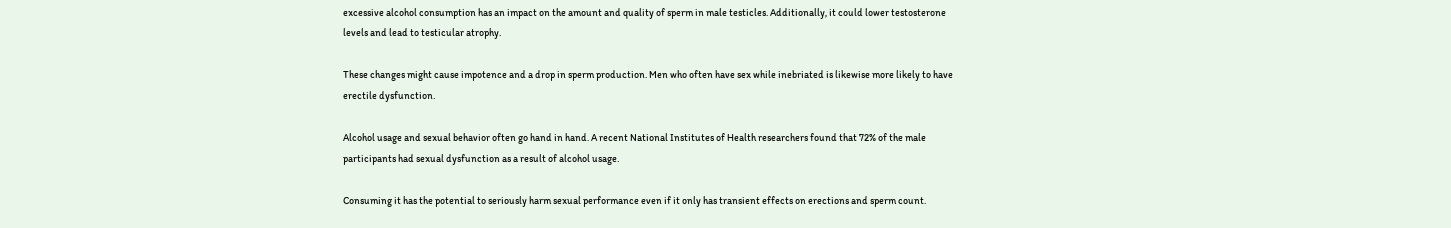excessive alcohol consumption has an impact on the amount and quality of sperm in male testicles. Additionally, it could lower testosterone levels and lead to testicular atrophy.

These changes might cause impotence and a drop in sperm production. Men who often have sex while inebriated is likewise more likely to have erectile dysfunction.

Alcohol usage and sexual behavior often go hand in hand. A recent National Institutes of Health researchers found that 72% of the male participants had sexual dysfunction as a result of alcohol usage.

Consuming it has the potential to seriously harm sexual performance even if it only has transient effects on erections and sperm count.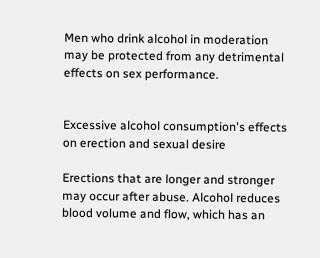Men who drink alcohol in moderation may be protected from any detrimental effects on sex performance.


Excessive alcohol consumption's effects on erection and sexual desire

Erections that are longer and stronger may occur after abuse. Alcohol reduces blood volume and flow, which has an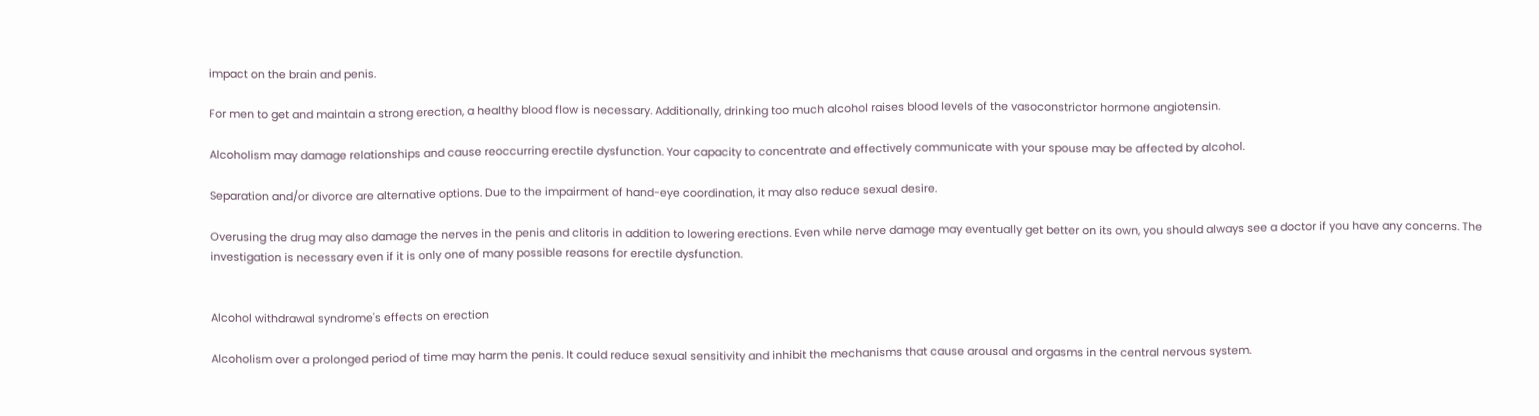impact on the brain and penis.

For men to get and maintain a strong erection, a healthy blood flow is necessary. Additionally, drinking too much alcohol raises blood levels of the vasoconstrictor hormone angiotensin.

Alcoholism may damage relationships and cause reoccurring erectile dysfunction. Your capacity to concentrate and effectively communicate with your spouse may be affected by alcohol.

Separation and/or divorce are alternative options. Due to the impairment of hand-eye coordination, it may also reduce sexual desire.

Overusing the drug may also damage the nerves in the penis and clitoris in addition to lowering erections. Even while nerve damage may eventually get better on its own, you should always see a doctor if you have any concerns. The investigation is necessary even if it is only one of many possible reasons for erectile dysfunction.


Alcohol withdrawal syndrome's effects on erection

Alcoholism over a prolonged period of time may harm the penis. It could reduce sexual sensitivity and inhibit the mechanisms that cause arousal and orgasms in the central nervous system.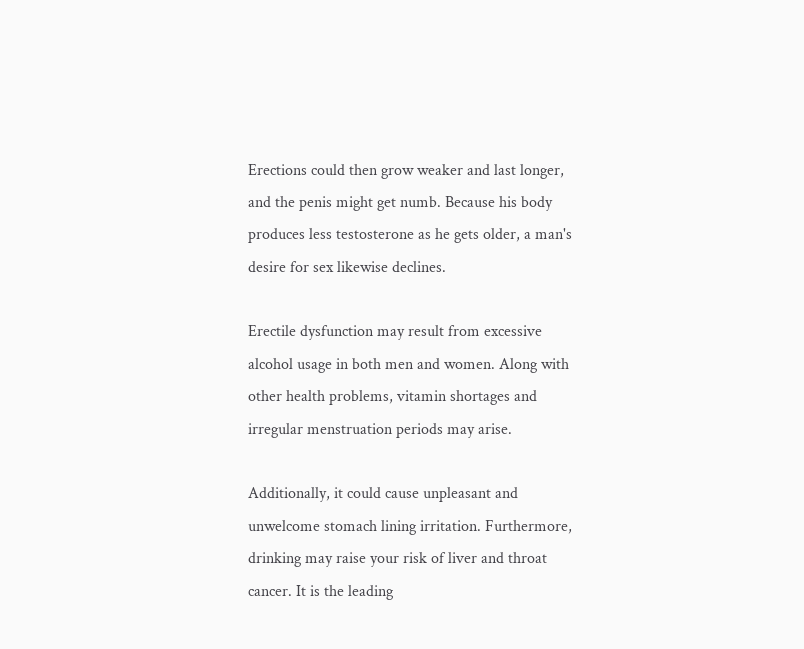Erections could then grow weaker and last longer, and the penis might get numb. Because his body produces less testosterone as he gets older, a man's desire for sex likewise declines.

Erectile dysfunction may result from excessive alcohol usage in both men and women. Along with other health problems, vitamin shortages and irregular menstruation periods may arise.

Additionally, it could cause unpleasant and unwelcome stomach lining irritation. Furthermore, drinking may raise your risk of liver and throat cancer. It is the leading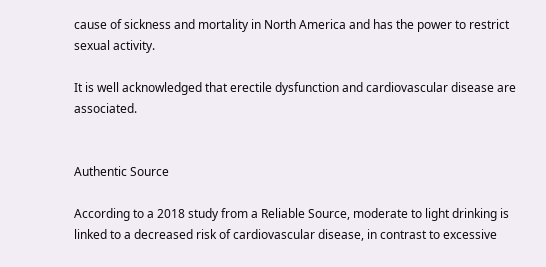cause of sickness and mortality in North America and has the power to restrict sexual activity.

It is well acknowledged that erectile dysfunction and cardiovascular disease are associated.


Authentic Source

According to a 2018 study from a Reliable Source, moderate to light drinking is linked to a decreased risk of cardiovascular disease, in contrast to excessive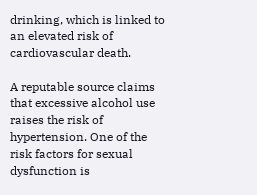drinking, which is linked to an elevated risk of cardiovascular death.

A reputable source claims that excessive alcohol use raises the risk of hypertension. One of the risk factors for sexual dysfunction is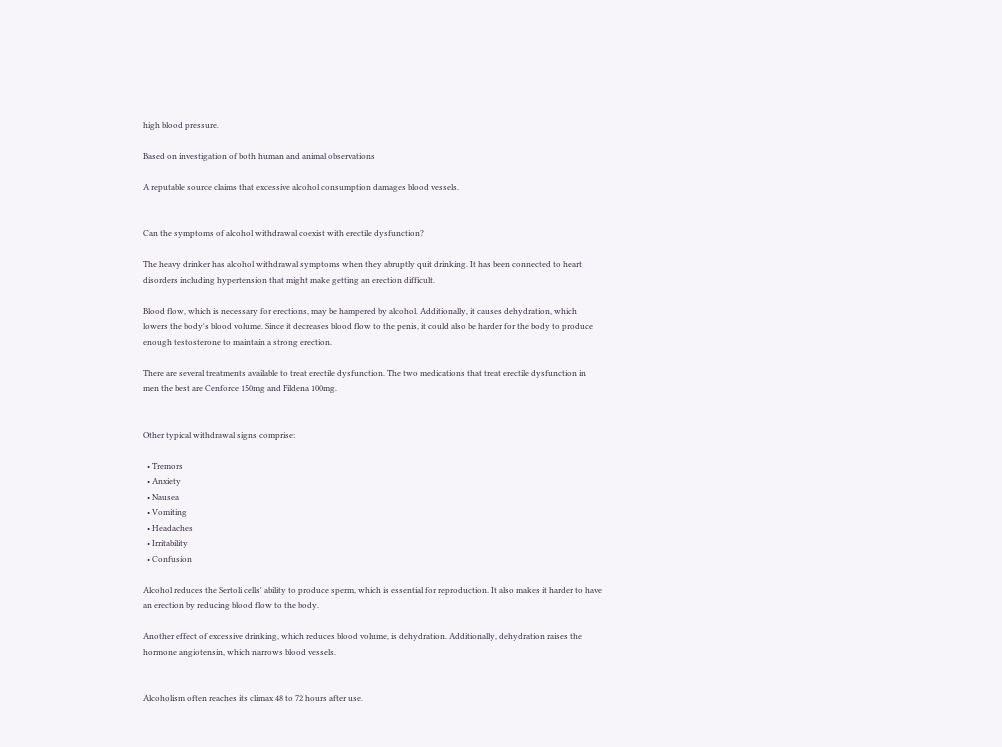high blood pressure.

Based on investigation of both human and animal observations

A reputable source claims that excessive alcohol consumption damages blood vessels.


Can the symptoms of alcohol withdrawal coexist with erectile dysfunction?

The heavy drinker has alcohol withdrawal symptoms when they abruptly quit drinking. It has been connected to heart disorders including hypertension that might make getting an erection difficult.

Blood flow, which is necessary for erections, may be hampered by alcohol. Additionally, it causes dehydration, which lowers the body's blood volume. Since it decreases blood flow to the penis, it could also be harder for the body to produce enough testosterone to maintain a strong erection.

There are several treatments available to treat erectile dysfunction. The two medications that treat erectile dysfunction in men the best are Cenforce 150mg and Fildena 100mg.


Other typical withdrawal signs comprise:

  • Tremors
  • Anxiety
  • Nausea
  • Vomiting
  • Headaches
  • Irritability
  • Confusion

Alcohol reduces the Sertoli cells' ability to produce sperm, which is essential for reproduction. It also makes it harder to have an erection by reducing blood flow to the body.

Another effect of excessive drinking, which reduces blood volume, is dehydration. Additionally, dehydration raises the hormone angiotensin, which narrows blood vessels.


Alcoholism often reaches its climax 48 to 72 hours after use.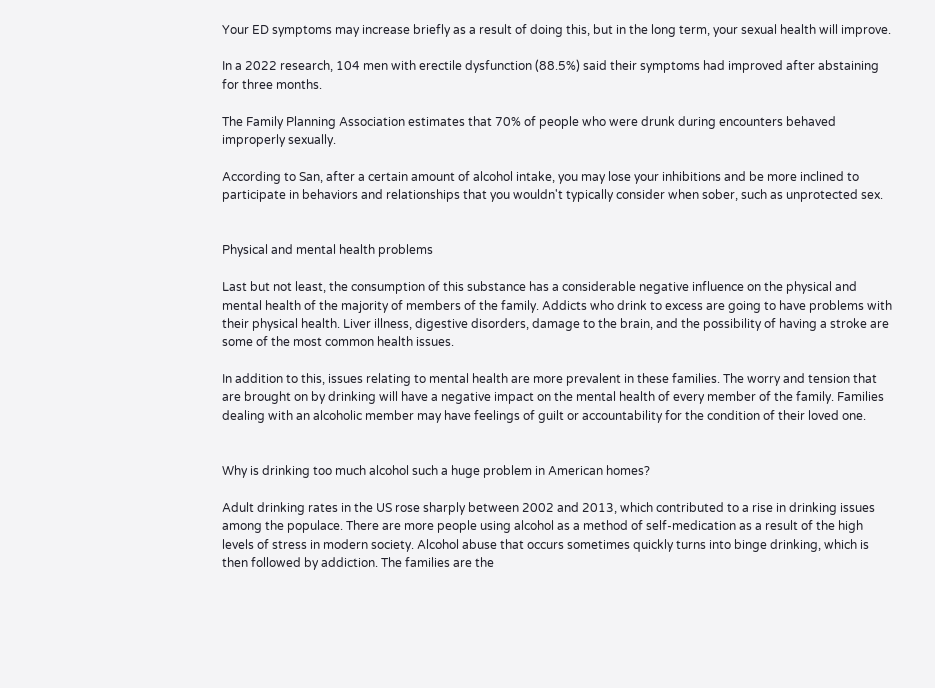Your ED symptoms may increase briefly as a result of doing this, but in the long term, your sexual health will improve.

In a 2022 research, 104 men with erectile dysfunction (88.5%) said their symptoms had improved after abstaining for three months.

The Family Planning Association estimates that 70% of people who were drunk during encounters behaved improperly sexually.

According to San, after a certain amount of alcohol intake, you may lose your inhibitions and be more inclined to participate in behaviors and relationships that you wouldn't typically consider when sober, such as unprotected sex.


Physical and mental health problems

Last but not least, the consumption of this substance has a considerable negative influence on the physical and mental health of the majority of members of the family. Addicts who drink to excess are going to have problems with their physical health. Liver illness, digestive disorders, damage to the brain, and the possibility of having a stroke are some of the most common health issues.

In addition to this, issues relating to mental health are more prevalent in these families. The worry and tension that are brought on by drinking will have a negative impact on the mental health of every member of the family. Families dealing with an alcoholic member may have feelings of guilt or accountability for the condition of their loved one.


Why is drinking too much alcohol such a huge problem in American homes?

Adult drinking rates in the US rose sharply between 2002 and 2013, which contributed to a rise in drinking issues among the populace. There are more people using alcohol as a method of self-medication as a result of the high levels of stress in modern society. Alcohol abuse that occurs sometimes quickly turns into binge drinking, which is then followed by addiction. The families are the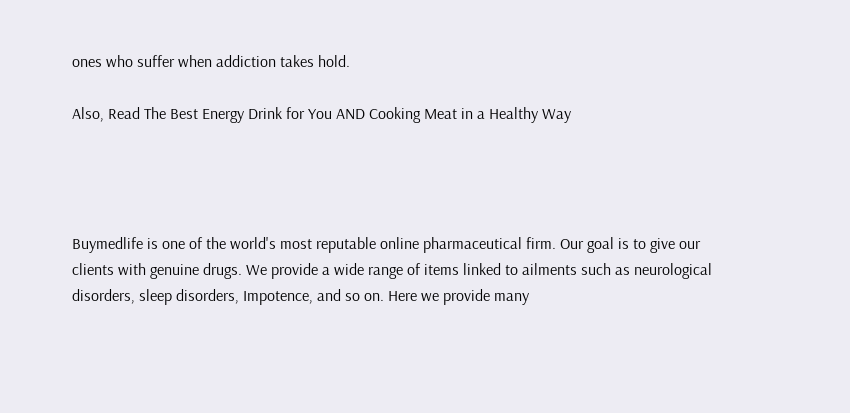ones who suffer when addiction takes hold.

Also, Read The Best Energy Drink for You AND Cooking Meat in a Healthy Way




Buymedlife is one of the world's most reputable online pharmaceutical firm. Our goal is to give our clients with genuine drugs. We provide a wide range of items linked to ailments such as neurological disorders, sleep disorders, Impotence, and so on. Here we provide many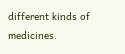different kinds of medicines.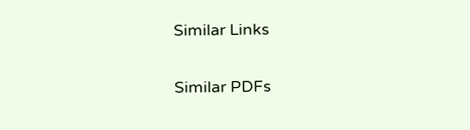Similar Links

Similar PDFs